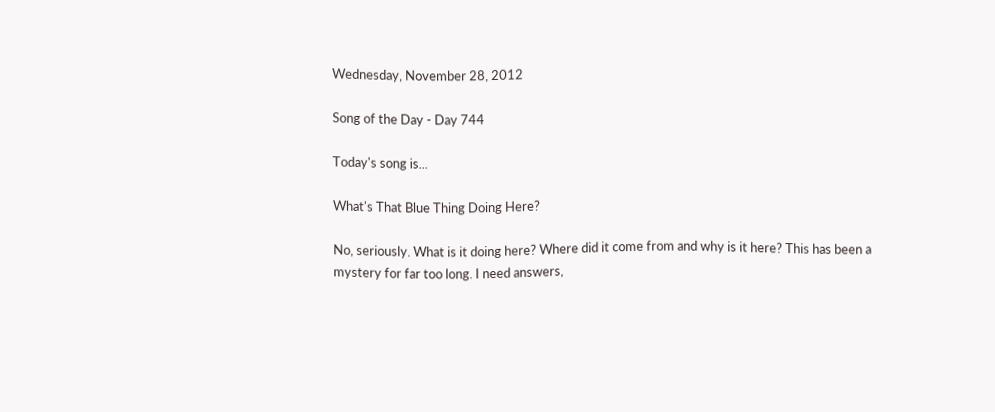Wednesday, November 28, 2012

Song of the Day - Day 744

Today's song is...

What's That Blue Thing Doing Here?

No, seriously. What is it doing here? Where did it come from and why is it here? This has been a mystery for far too long. I need answers,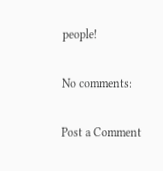people!

No comments:

Post a Comment